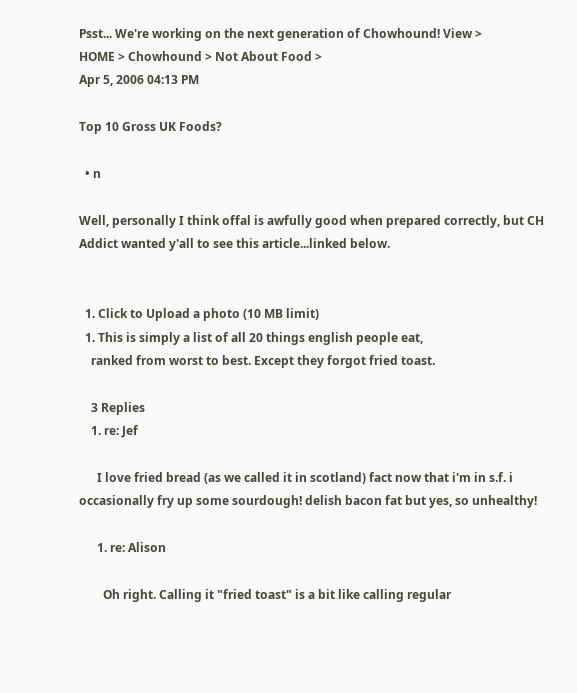Psst... We're working on the next generation of Chowhound! View >
HOME > Chowhound > Not About Food >
Apr 5, 2006 04:13 PM

Top 10 Gross UK Foods?

  • n

Well, personally I think offal is awfully good when prepared correctly, but CH Addict wanted y'all to see this article...linked below.


  1. Click to Upload a photo (10 MB limit)
  1. This is simply a list of all 20 things english people eat,
    ranked from worst to best. Except they forgot fried toast.

    3 Replies
    1. re: Jef

      I love fried bread (as we called it in scotland) fact now that i'm in s.f. i occasionally fry up some sourdough! delish bacon fat but yes, so unhealthy!

      1. re: Alison

        Oh right. Calling it "fried toast" is a bit like calling regular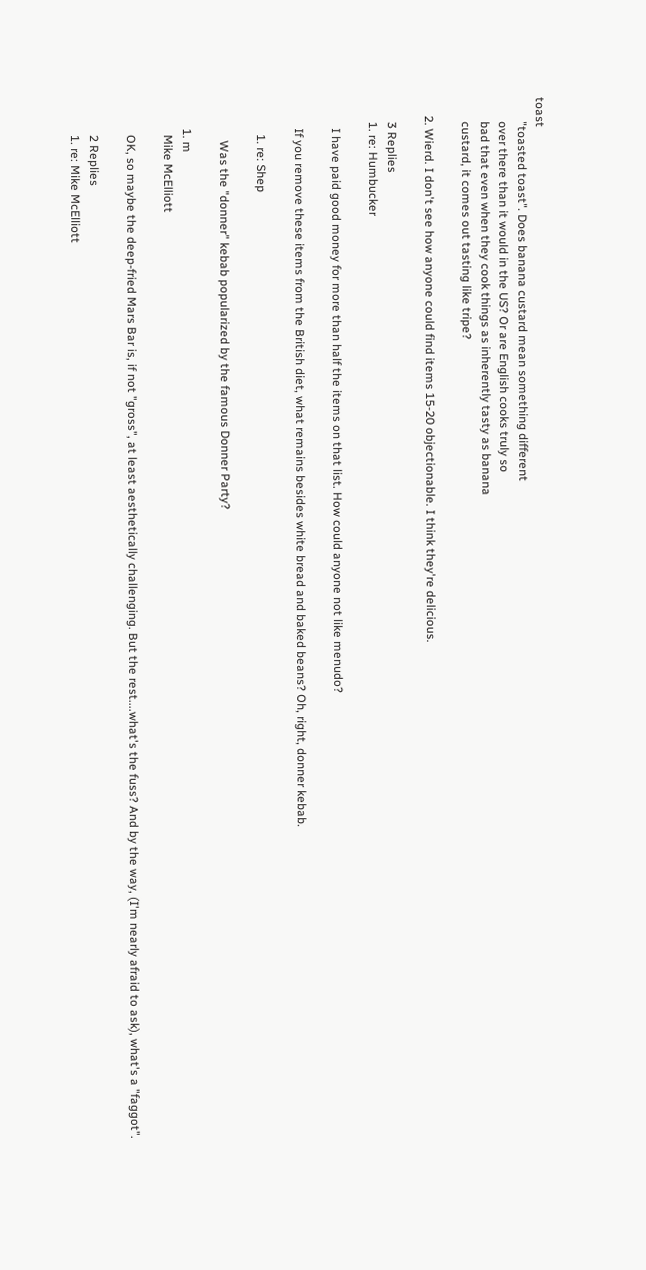toast
        "toasted toast". Does banana custard mean something different
        over there than it would in the US? Or are English cooks truly so
        bad that even when they cook things as inherently tasty as banana
        custard, it comes out tasting like tripe?

      2. Wierd. I don't see how anyone could find items 15-20 objectionable. I think they're delicious.

        3 Replies
        1. re: Humbucker

          I have paid good money for more than half the items on that list. How could anyone not like menudo?

          If you remove these items from the British diet, what remains besides white bread and baked beans? Oh, right, donner kebab.

            1. re: Shep

              Was the "donner" kebab popularized by the famous Donner Party?

          1. m
            Mike McElliott

            OK, so maybe the deep-fried Mars Bar is, if not "gross", at least aesthetically challenging. But the rest....what's the fuss? And by the way, (I'm nearly afraid to ask), what's a "faggot".

            2 Replies
            1. re: Mike McElliott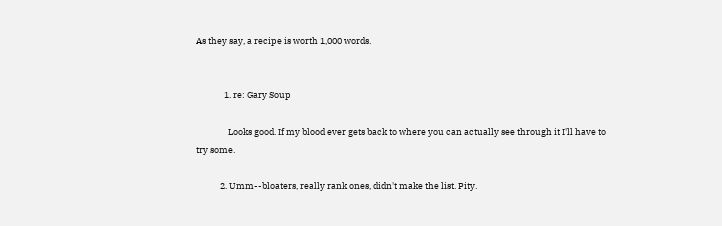As they say, a recipe is worth 1,000 words.


              1. re: Gary Soup

                Looks good. If my blood ever gets back to where you can actually see through it I'll have to try some.

            2. Umm--bloaters, really rank ones, didn't make the list. Pity.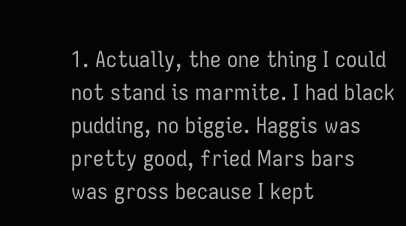1. Actually, the one thing I could not stand is marmite. I had black pudding, no biggie. Haggis was pretty good, fried Mars bars was gross because I kept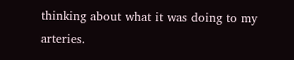thinking about what it was doing to my arteries.